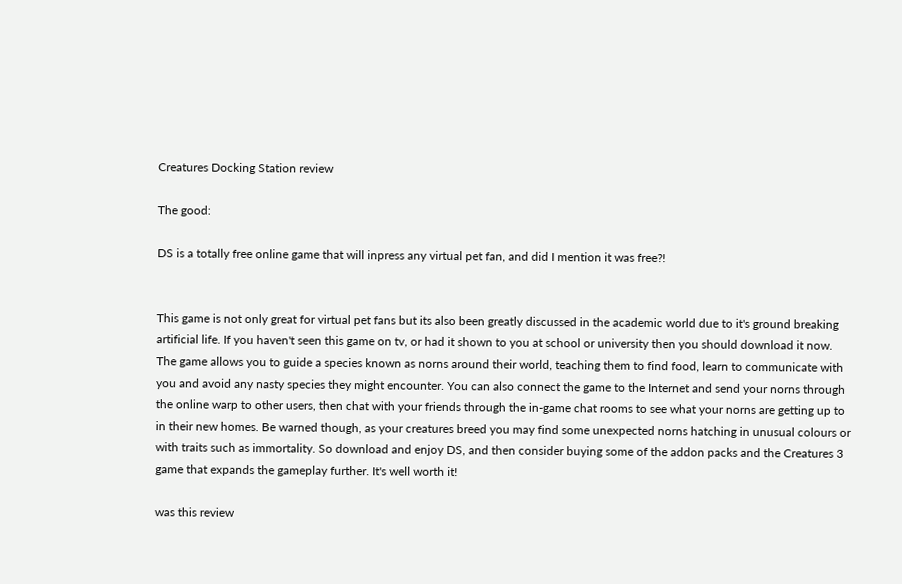Creatures Docking Station review

The good:

DS is a totally free online game that will inpress any virtual pet fan, and did I mention it was free?!


This game is not only great for virtual pet fans but its also been greatly discussed in the academic world due to it's ground breaking artificial life. If you haven't seen this game on tv, or had it shown to you at school or university then you should download it now. The game allows you to guide a species known as norns around their world, teaching them to find food, learn to communicate with you and avoid any nasty species they might encounter. You can also connect the game to the Internet and send your norns through the online warp to other users, then chat with your friends through the in-game chat rooms to see what your norns are getting up to in their new homes. Be warned though, as your creatures breed you may find some unexpected norns hatching in unusual colours or with traits such as immortality. So download and enjoy DS, and then consider buying some of the addon packs and the Creatures 3 game that expands the gameplay further. It's well worth it!

was this review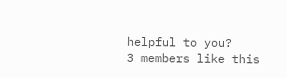helpful to you?
3 members like this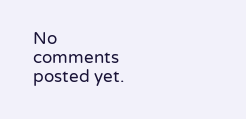No comments posted yet.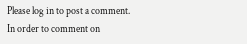Please log in to post a comment.
In order to comment on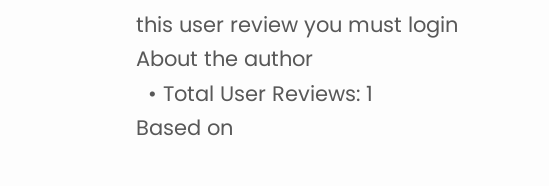this user review you must login
About the author
  • Total User Reviews: 1
Based on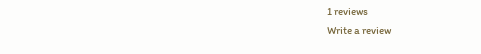1 reviews
Write a review